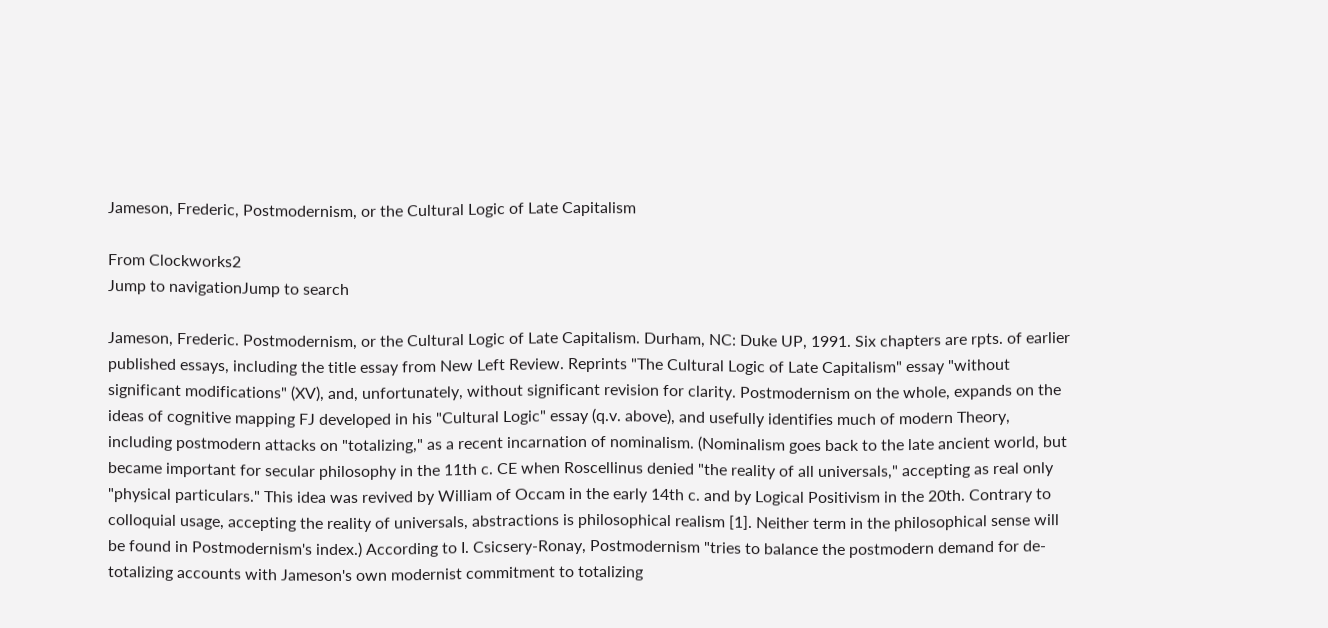Jameson, Frederic, Postmodernism, or the Cultural Logic of Late Capitalism

From Clockworks2
Jump to navigationJump to search

Jameson, Frederic. Postmodernism, or the Cultural Logic of Late Capitalism. Durham, NC: Duke UP, 1991. Six chapters are rpts. of earlier published essays, including the title essay from New Left Review. Reprints "The Cultural Logic of Late Capitalism" essay "without significant modifications" (XV), and, unfortunately, without significant revision for clarity. Postmodernism on the whole, expands on the ideas of cognitive mapping FJ developed in his "Cultural Logic" essay (q.v. above), and usefully identifies much of modern Theory, including postmodern attacks on "totalizing," as a recent incarnation of nominalism. (Nominalism goes back to the late ancient world, but became important for secular philosophy in the 11th c. CE when Roscellinus denied "the reality of all universals," accepting as real only "physical particulars." This idea was revived by William of Occam in the early 14th c. and by Logical Positivism in the 20th. Contrary to colloquial usage, accepting the reality of universals, abstractions is philosophical realism [1]. Neither term in the philosophical sense will be found in Postmodernism's index.) According to I. Csicsery-Ronay, Postmodernism "tries to balance the postmodern demand for de-totalizing accounts with Jameson's own modernist commitment to totalizing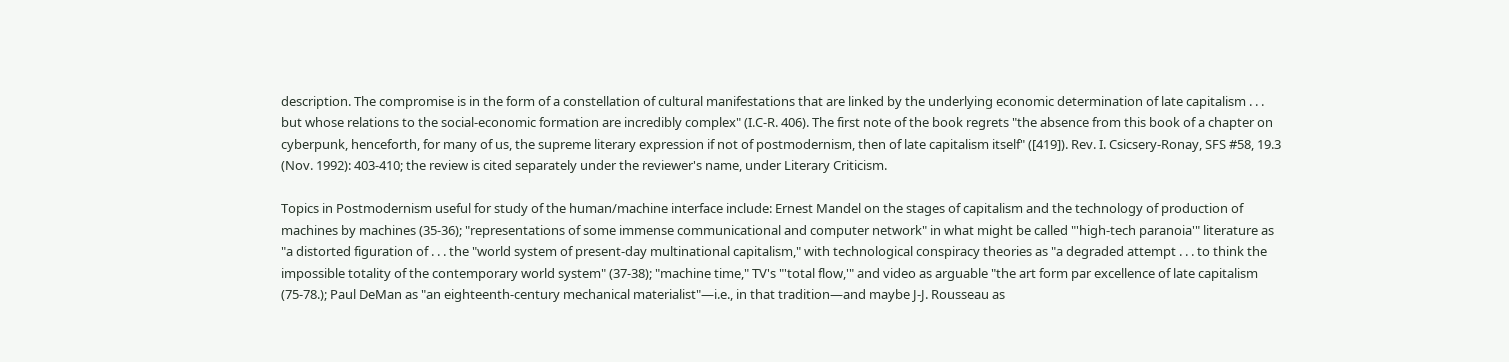description. The compromise is in the form of a constellation of cultural manifestations that are linked by the underlying economic determination of late capitalism . . . but whose relations to the social-economic formation are incredibly complex" (I.C-R. 406). The first note of the book regrets "the absence from this book of a chapter on cyberpunk, henceforth, for many of us, the supreme literary expression if not of postmodernism, then of late capitalism itself" ([419]). Rev. I. Csicsery-Ronay, SFS #58, 19.3 (Nov. 1992): 403-410; the review is cited separately under the reviewer's name, under Literary Criticism.

Topics in Postmodernism useful for study of the human/machine interface include: Ernest Mandel on the stages of capitalism and the technology of production of machines by machines (35-36); "representations of some immense communicational and computer network" in what might be called "'high-tech paranoia'" literature as "a distorted figuration of . . . the "world system of present-day multinational capitalism," with technological conspiracy theories as "a degraded attempt . . . to think the impossible totality of the contemporary world system" (37-38); "machine time," TV's "'total flow,'" and video as arguable "the art form par excellence of late capitalism (75-78.); Paul DeMan as "an eighteenth-century mechanical materialist"—i.e., in that tradition—and maybe J-J. Rousseau as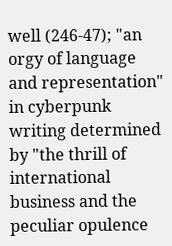well (246-47); "an orgy of language and representation" in cyberpunk writing determined by "the thrill of international business and the peculiar opulence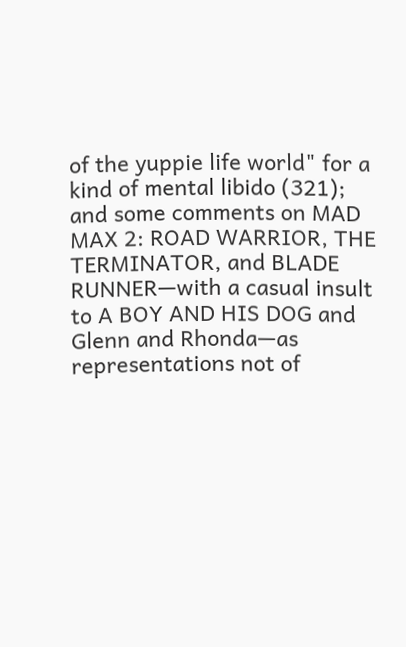of the yuppie life world" for a kind of mental libido (321); and some comments on MAD MAX 2: ROAD WARRIOR, THE TERMINATOR, and BLADE RUNNER—with a casual insult to A BOY AND HIS DOG and Glenn and Rhonda—as representations not of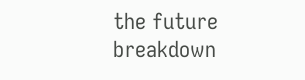the future breakdown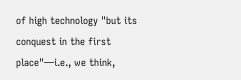of high technology "but its conquest in the first place"—i.e., we think,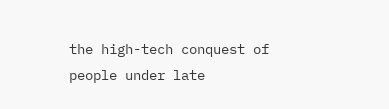the high-tech conquest of people under late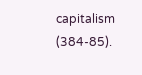capitalism (384-85).